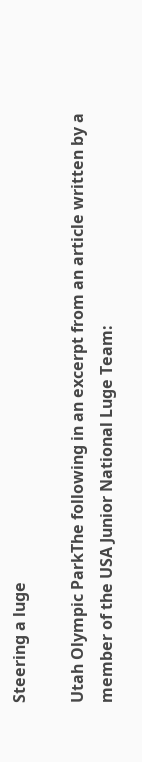Steering a luge

Utah Olympic ParkThe following in an excerpt from an article written by a member of the USA Junior National Luge Team: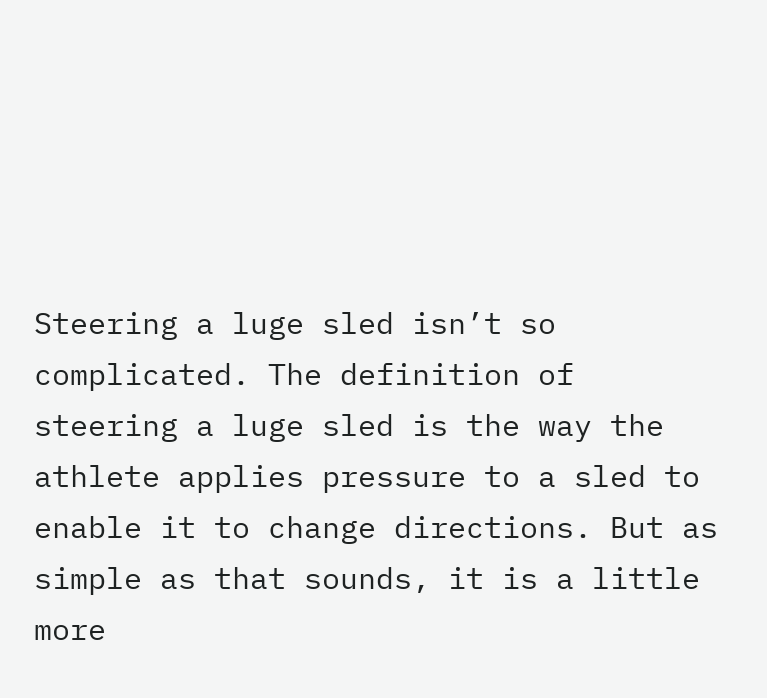Steering a luge sled isn’t so complicated. The definition of steering a luge sled is the way the athlete applies pressure to a sled to enable it to change directions. But as simple as that sounds, it is a little more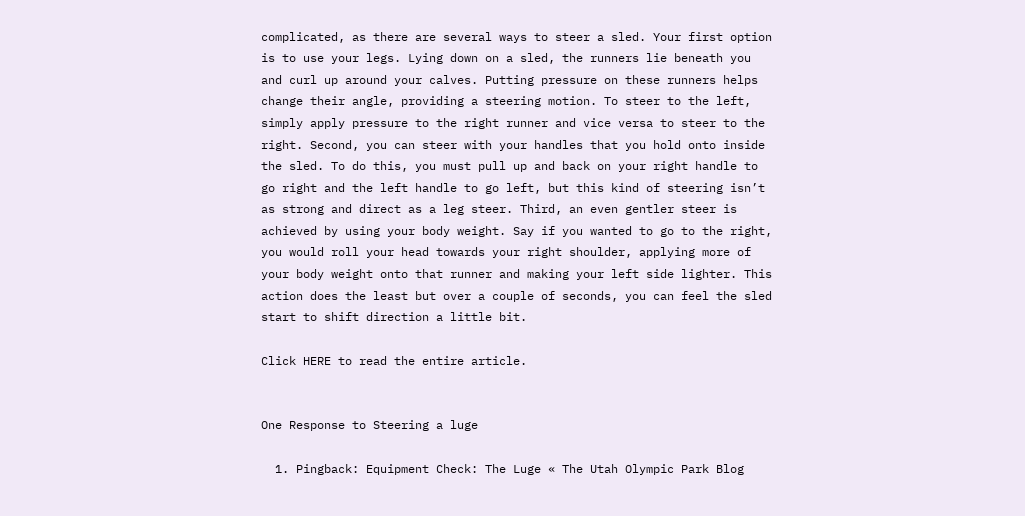complicated, as there are several ways to steer a sled. Your first option is to use your legs. Lying down on a sled, the runners lie beneath you and curl up around your calves. Putting pressure on these runners helps change their angle, providing a steering motion. To steer to the left, simply apply pressure to the right runner and vice versa to steer to the right. Second, you can steer with your handles that you hold onto inside the sled. To do this, you must pull up and back on your right handle to go right and the left handle to go left, but this kind of steering isn’t as strong and direct as a leg steer. Third, an even gentler steer is achieved by using your body weight. Say if you wanted to go to the right, you would roll your head towards your right shoulder, applying more of your body weight onto that runner and making your left side lighter. This action does the least but over a couple of seconds, you can feel the sled start to shift direction a little bit.

Click HERE to read the entire article.


One Response to Steering a luge

  1. Pingback: Equipment Check: The Luge « The Utah Olympic Park Blog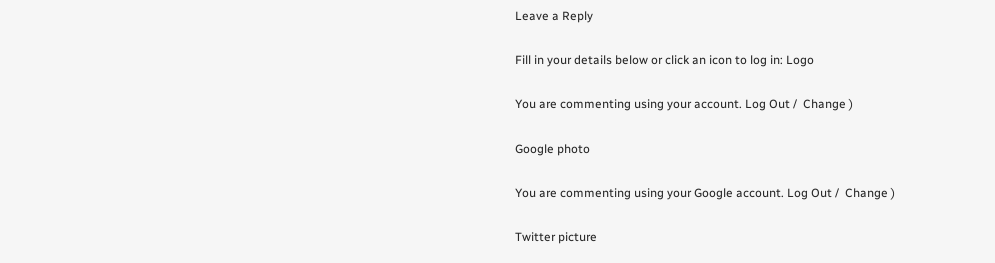Leave a Reply

Fill in your details below or click an icon to log in: Logo

You are commenting using your account. Log Out /  Change )

Google photo

You are commenting using your Google account. Log Out /  Change )

Twitter picture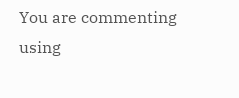You are commenting using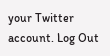your Twitter account. Log Out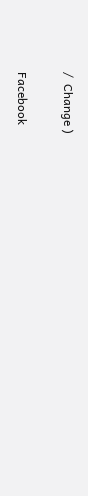/  Change )

Facebook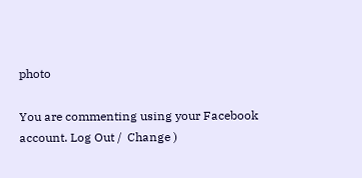photo

You are commenting using your Facebook account. Log Out /  Change )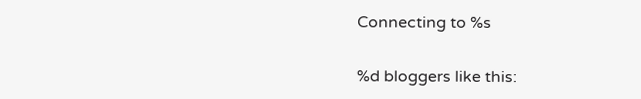Connecting to %s

%d bloggers like this: